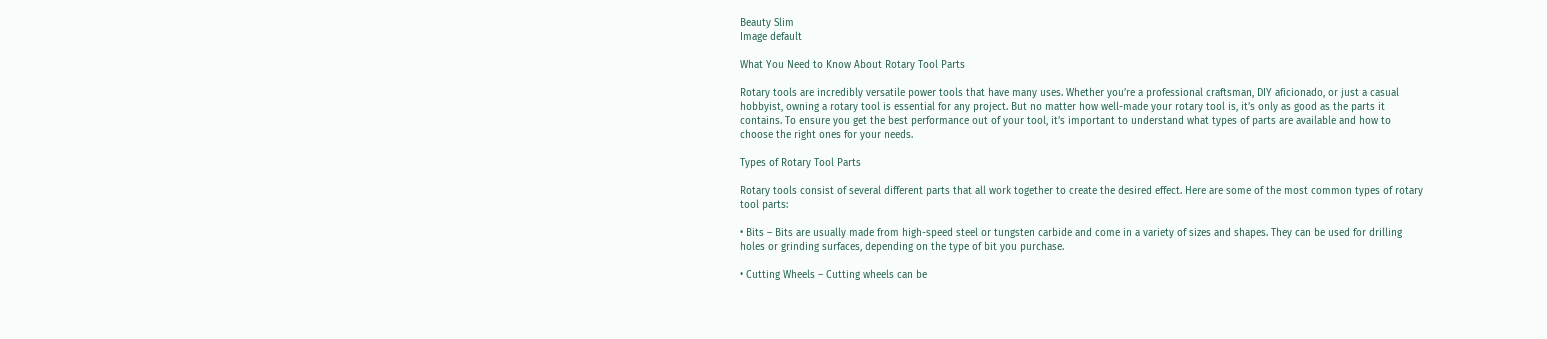Beauty Slim
Image default

What You Need to Know About Rotary Tool Parts

Rotary tools are incredibly versatile power tools that have many uses. Whether you’re a professional craftsman, DIY aficionado, or just a casual hobbyist, owning a rotary tool is essential for any project. But no matter how well-made your rotary tool is, it’s only as good as the parts it contains. To ensure you get the best performance out of your tool, it’s important to understand what types of parts are available and how to choose the right ones for your needs.

Types of Rotary Tool Parts

Rotary tools consist of several different parts that all work together to create the desired effect. Here are some of the most common types of rotary tool parts:

• Bits – Bits are usually made from high-speed steel or tungsten carbide and come in a variety of sizes and shapes. They can be used for drilling holes or grinding surfaces, depending on the type of bit you purchase.

• Cutting Wheels – Cutting wheels can be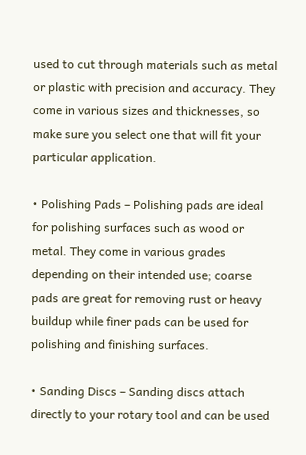used to cut through materials such as metal or plastic with precision and accuracy. They come in various sizes and thicknesses, so make sure you select one that will fit your particular application.

• Polishing Pads – Polishing pads are ideal for polishing surfaces such as wood or metal. They come in various grades depending on their intended use; coarse pads are great for removing rust or heavy buildup while finer pads can be used for polishing and finishing surfaces.

• Sanding Discs – Sanding discs attach directly to your rotary tool and can be used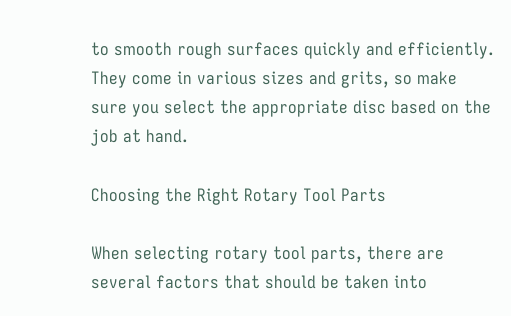to smooth rough surfaces quickly and efficiently. They come in various sizes and grits, so make sure you select the appropriate disc based on the job at hand.

Choosing the Right Rotary Tool Parts

When selecting rotary tool parts, there are several factors that should be taken into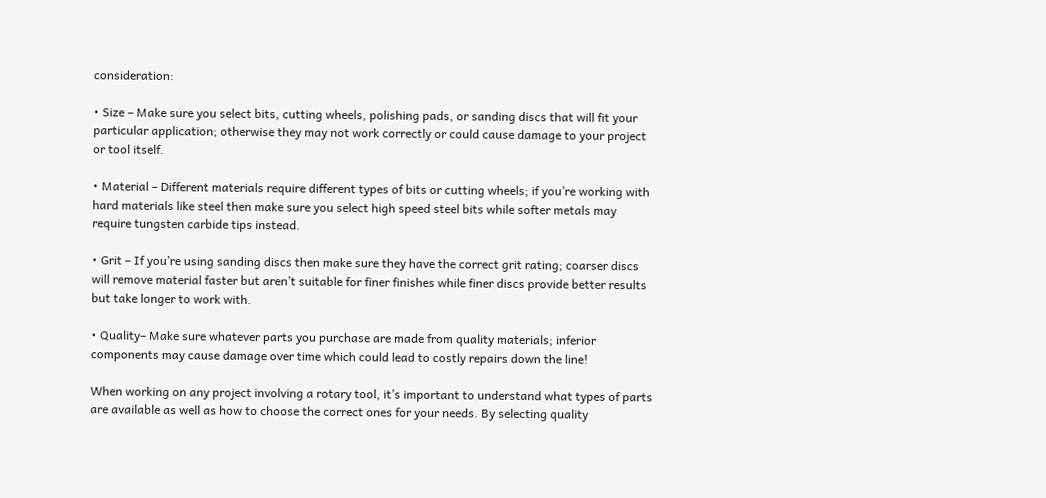consideration:

• Size – Make sure you select bits, cutting wheels, polishing pads, or sanding discs that will fit your particular application; otherwise they may not work correctly or could cause damage to your project or tool itself.

• Material – Different materials require different types of bits or cutting wheels; if you’re working with hard materials like steel then make sure you select high speed steel bits while softer metals may require tungsten carbide tips instead.

• Grit – If you’re using sanding discs then make sure they have the correct grit rating; coarser discs will remove material faster but aren’t suitable for finer finishes while finer discs provide better results but take longer to work with.

• Quality– Make sure whatever parts you purchase are made from quality materials; inferior components may cause damage over time which could lead to costly repairs down the line!

When working on any project involving a rotary tool, it’s important to understand what types of parts are available as well as how to choose the correct ones for your needs. By selecting quality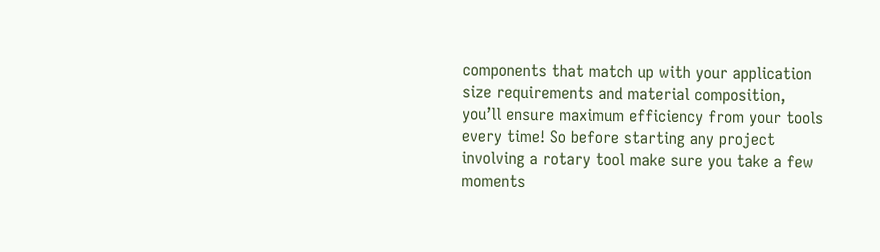components that match up with your application size requirements and material composition, you’ll ensure maximum efficiency from your tools every time! So before starting any project involving a rotary tool make sure you take a few moments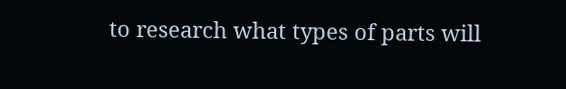to research what types of parts will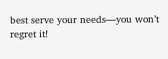best serve your needs—you won’t regret it!